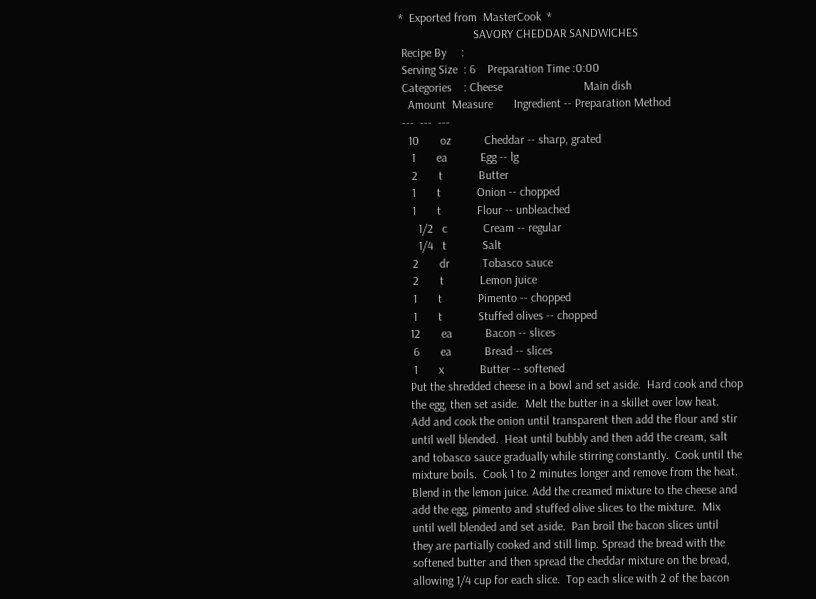*  Exported from  MasterCook  *
                         SAVORY CHEDDAR SANDWICHES
 Recipe By     :
 Serving Size  : 6    Preparation Time :0:00
 Categories    : Cheese                           Main dish
   Amount  Measure       Ingredient -- Preparation Method
 ---  ---  ---
   10       oz           Cheddar -- sharp, grated
    1       ea           Egg -- lg
    2       t            Butter
    1       t            Onion -- chopped
    1       t            Flour -- unbleached
      1/2   c            Cream -- regular
      1/4   t            Salt
    2       dr           Tobasco sauce
    2       t            Lemon juice
    1       t            Pimento -- chopped
    1       t            Stuffed olives -- chopped
   12       ea           Bacon -- slices
    6       ea           Bread -- slices
    1       x            Butter -- softened
   Put the shredded cheese in a bowl and set aside.  Hard cook and chop
   the egg, then set aside.  Melt the butter in a skillet over low heat.
   Add and cook the onion until transparent then add the flour and stir
   until well blended.  Heat until bubbly and then add the cream, salt
   and tobasco sauce gradually while stirring constantly.  Cook until the
   mixture boils.  Cook 1 to 2 minutes longer and remove from the heat.
   Blend in the lemon juice. Add the creamed mixture to the cheese and
   add the egg, pimento and stuffed olive slices to the mixture.  Mix
   until well blended and set aside.  Pan broil the bacon slices until
   they are partially cooked and still limp. Spread the bread with the
   softened butter and then spread the cheddar mixture on the bread,
   allowing 1/4 cup for each slice.  Top each slice with 2 of the bacon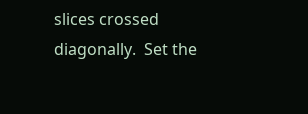slices crossed diagonally.  Set the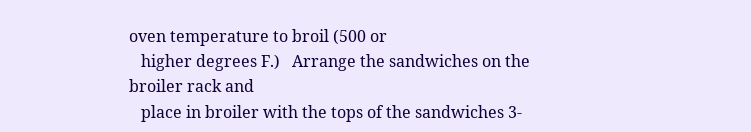oven temperature to broil (500 or
   higher degrees F.)   Arrange the sandwiches on the broiler rack and
   place in broiler with the tops of the sandwiches 3-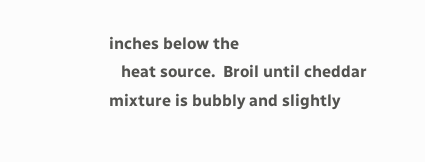inches below the
   heat source.  Broil until cheddar mixture is bubbly and slightly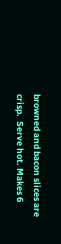browned and bacon slices are crisp.  Serve hot. Makes 6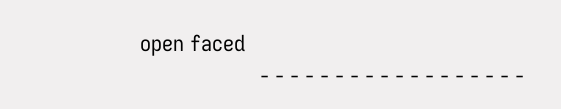open faced
                    - - - - - - - - - - - - - - - - - -